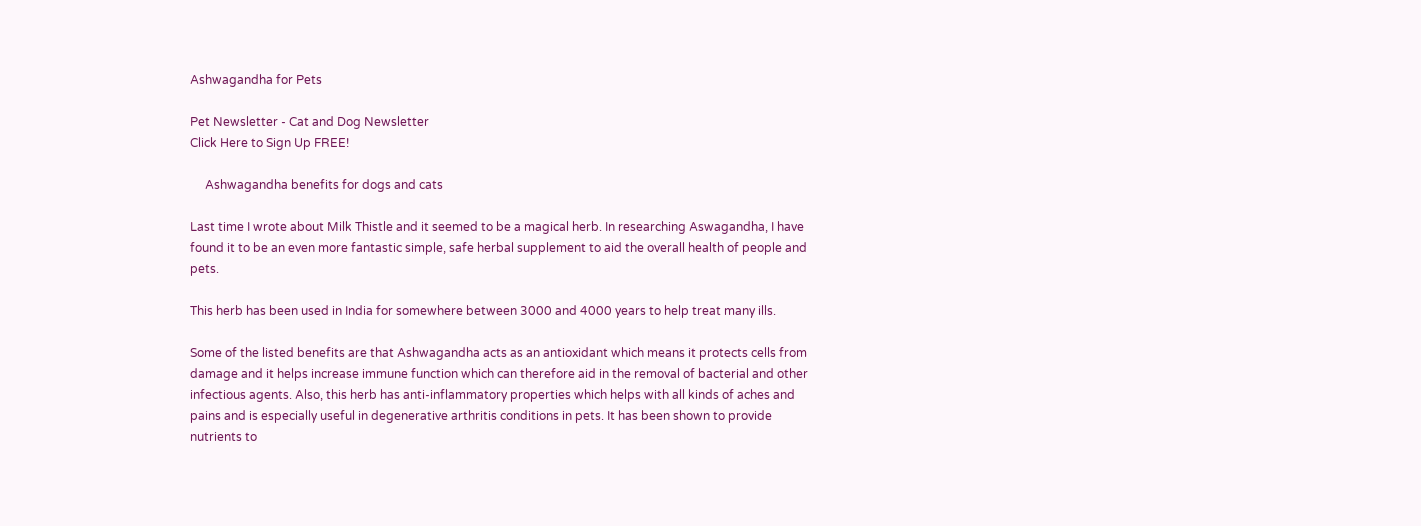Ashwagandha for Pets

Pet Newsletter - Cat and Dog Newsletter
Click Here to Sign Up FREE!

     Ashwagandha benefits for dogs and cats

Last time I wrote about Milk Thistle and it seemed to be a magical herb. In researching Aswagandha, I have found it to be an even more fantastic simple, safe herbal supplement to aid the overall health of people and pets.

This herb has been used in India for somewhere between 3000 and 4000 years to help treat many ills.

Some of the listed benefits are that Ashwagandha acts as an antioxidant which means it protects cells from damage and it helps increase immune function which can therefore aid in the removal of bacterial and other infectious agents. Also, this herb has anti-inflammatory properties which helps with all kinds of aches and pains and is especially useful in degenerative arthritis conditions in pets. It has been shown to provide nutrients to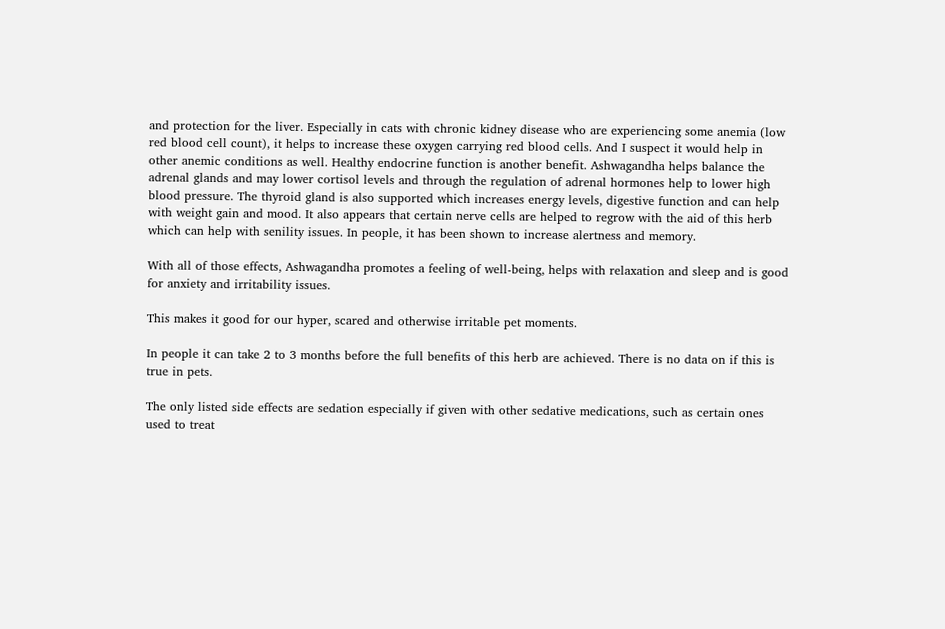and protection for the liver. Especially in cats with chronic kidney disease who are experiencing some anemia (low red blood cell count), it helps to increase these oxygen carrying red blood cells. And I suspect it would help in other anemic conditions as well. Healthy endocrine function is another benefit. Ashwagandha helps balance the adrenal glands and may lower cortisol levels and through the regulation of adrenal hormones help to lower high blood pressure. The thyroid gland is also supported which increases energy levels, digestive function and can help with weight gain and mood. It also appears that certain nerve cells are helped to regrow with the aid of this herb which can help with senility issues. In people, it has been shown to increase alertness and memory.

With all of those effects, Ashwagandha promotes a feeling of well-being, helps with relaxation and sleep and is good for anxiety and irritability issues.

This makes it good for our hyper, scared and otherwise irritable pet moments.

In people it can take 2 to 3 months before the full benefits of this herb are achieved. There is no data on if this is true in pets.

The only listed side effects are sedation especially if given with other sedative medications, such as certain ones used to treat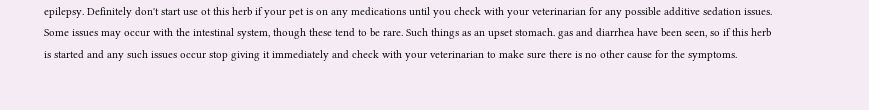epilepsy. Definitely don't start use ot this herb if your pet is on any medications until you check with your veterinarian for any possible additive sedation issues. Some issues may occur with the intestinal system, though these tend to be rare. Such things as an upset stomach. gas and diarrhea have been seen, so if this herb is started and any such issues occur stop giving it immediately and check with your veterinarian to make sure there is no other cause for the symptoms.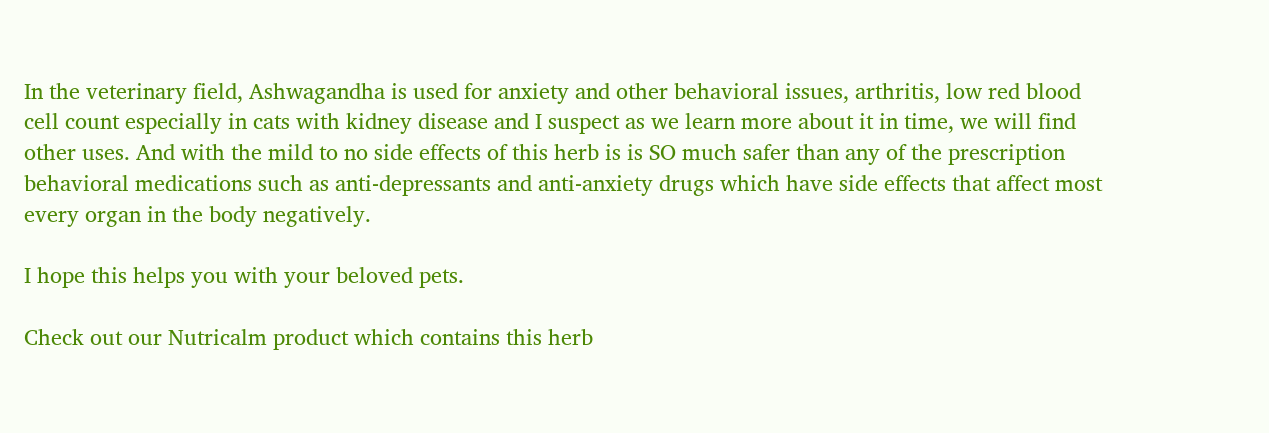In the veterinary field, Ashwagandha is used for anxiety and other behavioral issues, arthritis, low red blood cell count especially in cats with kidney disease and I suspect as we learn more about it in time, we will find other uses. And with the mild to no side effects of this herb is is SO much safer than any of the prescription behavioral medications such as anti-depressants and anti-anxiety drugs which have side effects that affect most every organ in the body negatively.

I hope this helps you with your beloved pets.

Check out our Nutricalm product which contains this herb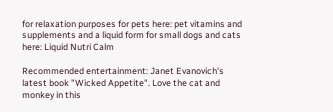for relaxation purposes for pets here: pet vitamins and supplements and a liquid form for small dogs and cats here: Liquid Nutri Calm

Recommended entertainment: Janet Evanovich's latest book "Wicked Appetite". Love the cat and monkey in this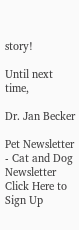story!

Until next time,

Dr. Jan Becker

Pet Newsletter - Cat and Dog Newsletter
Click Here to Sign Up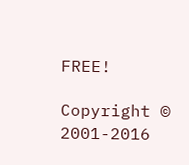FREE!

Copyright © 2001-2016